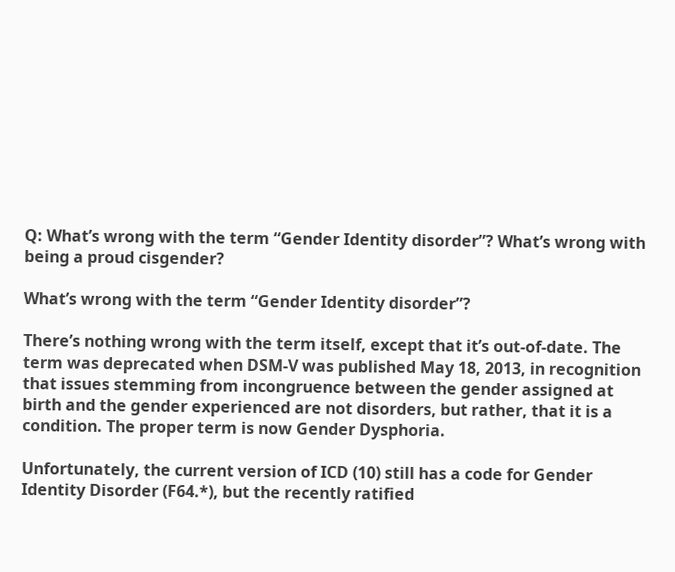Q: What’s wrong with the term “Gender Identity disorder”? What’s wrong with being a proud cisgender?

What’s wrong with the term “Gender Identity disorder”?

There’s nothing wrong with the term itself, except that it’s out-of-date. The term was deprecated when DSM-V was published May 18, 2013, in recognition that issues stemming from incongruence between the gender assigned at birth and the gender experienced are not disorders, but rather, that it is a condition. The proper term is now Gender Dysphoria.

Unfortunately, the current version of ICD (10) still has a code for Gender Identity Disorder (F64.*), but the recently ratified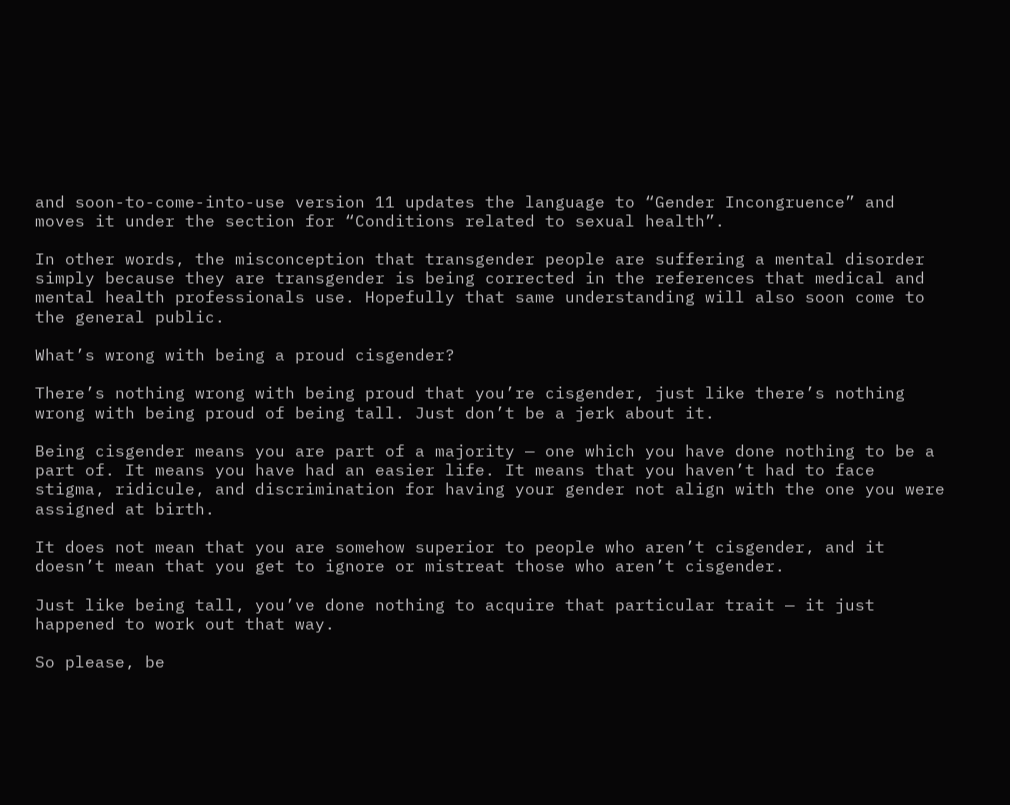and soon-to-come-into-use version 11 updates the language to “Gender Incongruence” and moves it under the section for “Conditions related to sexual health”.

In other words, the misconception that transgender people are suffering a mental disorder simply because they are transgender is being corrected in the references that medical and mental health professionals use. Hopefully that same understanding will also soon come to the general public.

What’s wrong with being a proud cisgender?

There’s nothing wrong with being proud that you’re cisgender, just like there’s nothing wrong with being proud of being tall. Just don’t be a jerk about it.

Being cisgender means you are part of a majority — one which you have done nothing to be a part of. It means you have had an easier life. It means that you haven’t had to face stigma, ridicule, and discrimination for having your gender not align with the one you were assigned at birth.

It does not mean that you are somehow superior to people who aren’t cisgender, and it doesn’t mean that you get to ignore or mistreat those who aren’t cisgender.

Just like being tall, you’ve done nothing to acquire that particular trait — it just happened to work out that way.

So please, be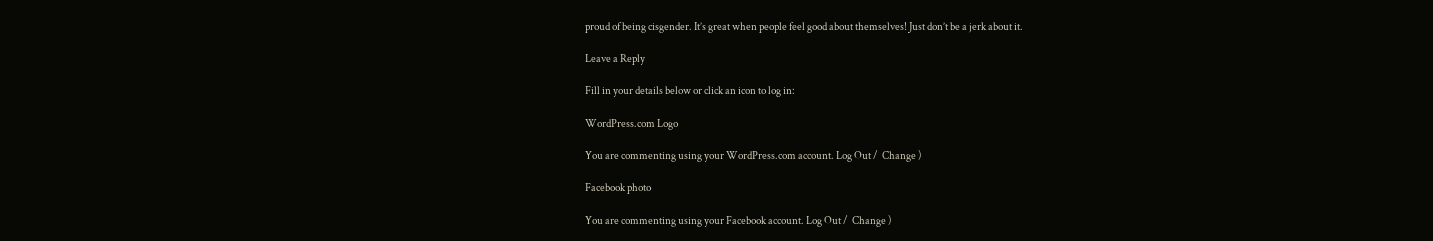proud of being cisgender. It’s great when people feel good about themselves! Just don’t be a jerk about it.

Leave a Reply

Fill in your details below or click an icon to log in:

WordPress.com Logo

You are commenting using your WordPress.com account. Log Out /  Change )

Facebook photo

You are commenting using your Facebook account. Log Out /  Change )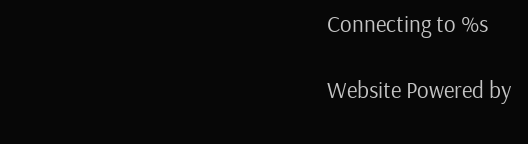Connecting to %s

Website Powered by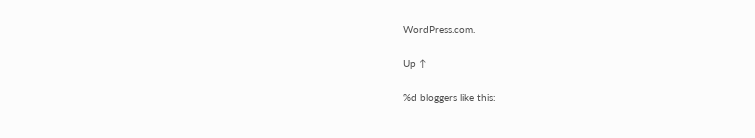WordPress.com.

Up ↑

%d bloggers like this: